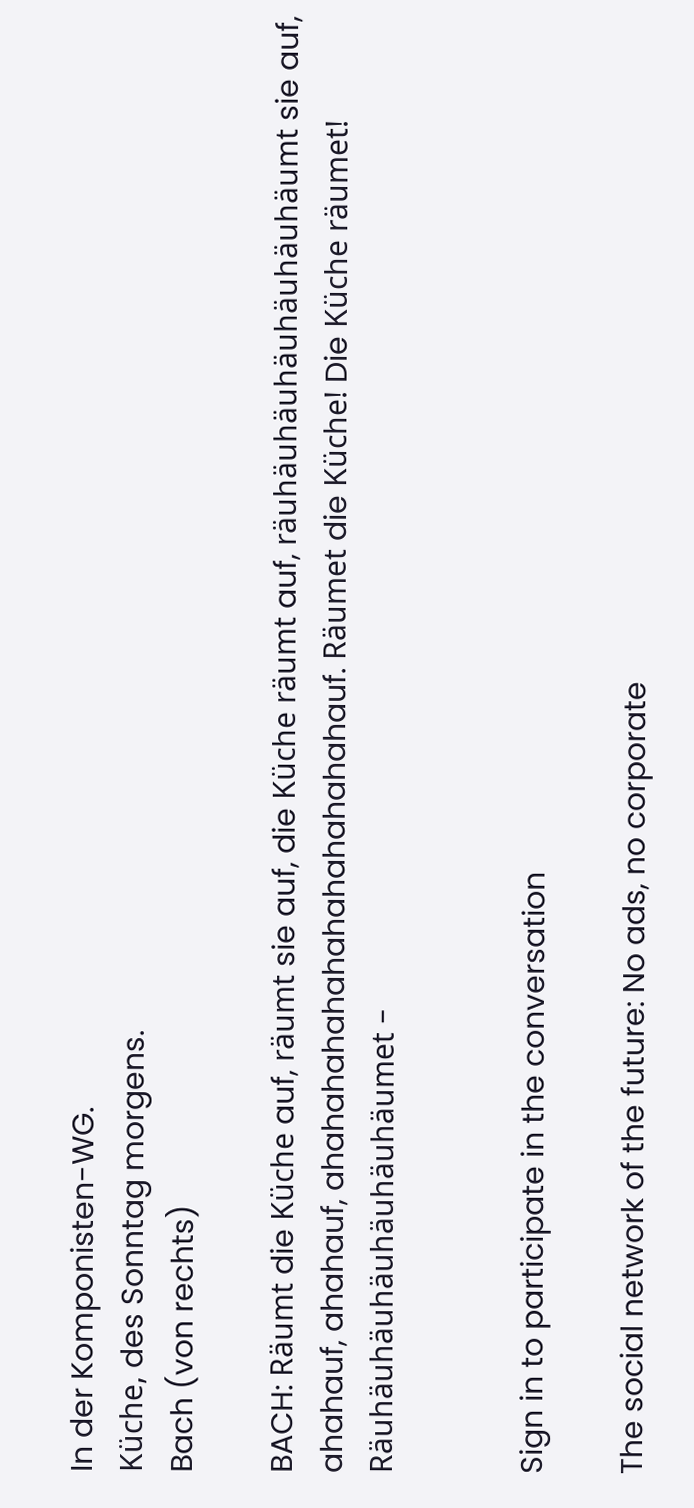In der Komponisten-WG.
Küche, des Sonntag morgens.
Bach (von rechts)

BACH: Räumt die Küche auf, räumt sie auf, die Küche räumt auf, räuhäuhäuhäuhäuhäuhäumt sie auf, ahahauf, ahahauf, ahahahahahahahahahahahahauf. Räumet die Küche! Die Küche räumet! Räuhäuhäuhäuhäuhäuhäumet -


Sign in to participate in the conversation

The social network of the future: No ads, no corporate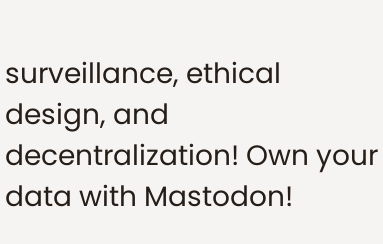surveillance, ethical design, and decentralization! Own your data with Mastodon!